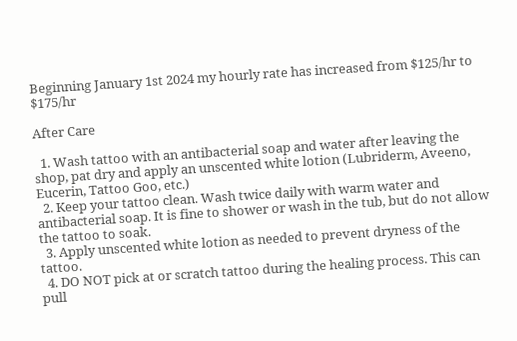Beginning January 1st 2024 my hourly rate has increased from $125/hr to $175/hr

After Care

  1. Wash tattoo with an antibacterial soap and water after leaving the shop, pat dry and apply an unscented white lotion (Lubriderm, Aveeno, Eucerin, Tattoo Goo, etc.)
  2. Keep your tattoo clean. Wash twice daily with warm water and antibacterial soap. It is fine to shower or wash in the tub, but do not allow the tattoo to soak.
  3. Apply unscented white lotion as needed to prevent dryness of the tattoo.
  4. DO NOT pick at or scratch tattoo during the healing process. This can pull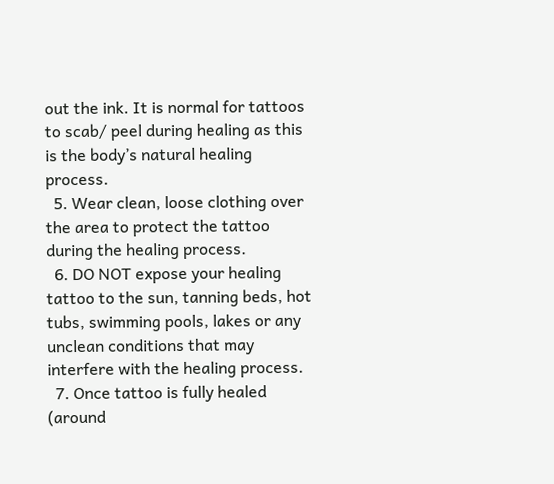out the ink. It is normal for tattoos to scab/ peel during healing as this is the body’s natural healing process.
  5. Wear clean, loose clothing over the area to protect the tattoo during the healing process.
  6. DO NOT expose your healing tattoo to the sun, tanning beds, hot tubs, swimming pools, lakes or any unclean conditions that may interfere with the healing process.
  7. Once tattoo is fully healed (around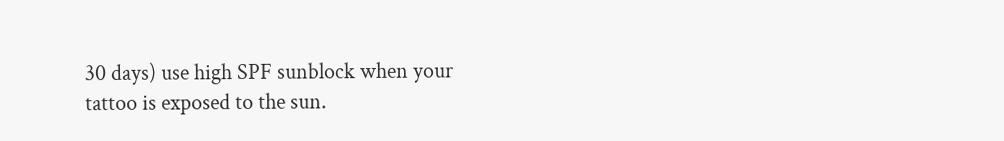30 days) use high SPF sunblock when your tattoo is exposed to the sun.